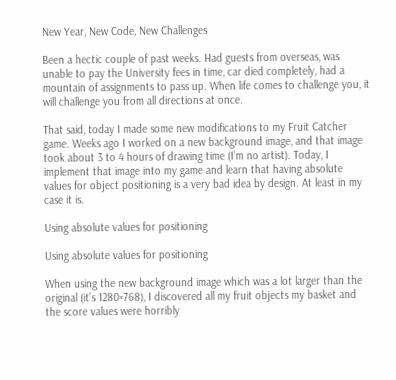New Year, New Code, New Challenges

Been a hectic couple of past weeks. Had guests from overseas, was unable to pay the University fees in time, car died completely, had a mountain of assignments to pass up. When life comes to challenge you, it will challenge you from all directions at once.

That said, today I made some new modifications to my Fruit Catcher game. Weeks ago I worked on a new background image, and that image took about 3 to 4 hours of drawing time (I’m no artist). Today, I implement that image into my game and learn that having absolute values for object positioning is a very bad idea by design. At least in my case it is.

Using absolute values for positioning

Using absolute values for positioning

When using the new background image which was a lot larger than the original (it’s 1280×768), I discovered all my fruit objects my basket and the score values were horribly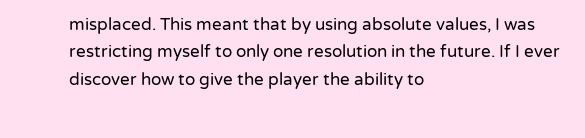misplaced. This meant that by using absolute values, I was restricting myself to only one resolution in the future. If I ever discover how to give the player the ability to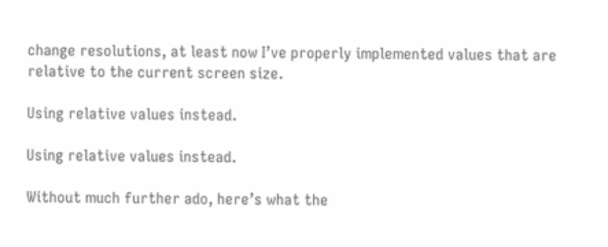change resolutions, at least now I’ve properly implemented values that are relative to the current screen size.

Using relative values instead.

Using relative values instead.

Without much further ado, here’s what the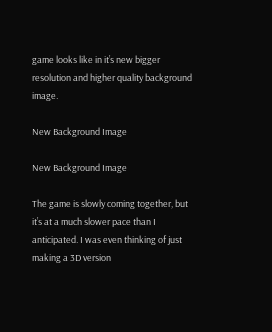game looks like in it’s new bigger resolution and higher quality background image.

New Background Image

New Background Image

The game is slowly coming together, but it’s at a much slower pace than I anticipated. I was even thinking of just making a 3D version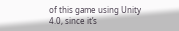of this game using Unity 4.0, since it’s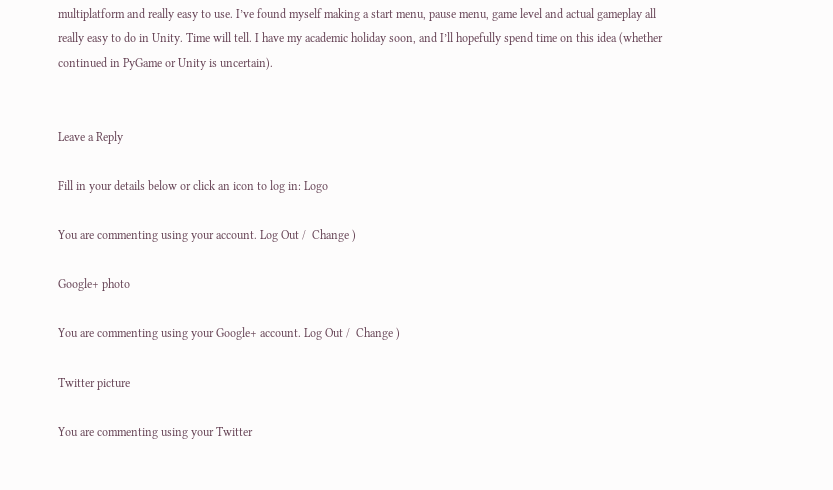multiplatform and really easy to use. I’ve found myself making a start menu, pause menu, game level and actual gameplay all really easy to do in Unity. Time will tell. I have my academic holiday soon, and I’ll hopefully spend time on this idea (whether continued in PyGame or Unity is uncertain).


Leave a Reply

Fill in your details below or click an icon to log in: Logo

You are commenting using your account. Log Out /  Change )

Google+ photo

You are commenting using your Google+ account. Log Out /  Change )

Twitter picture

You are commenting using your Twitter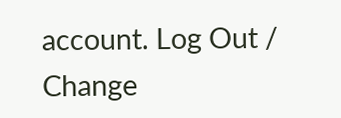account. Log Out /  Change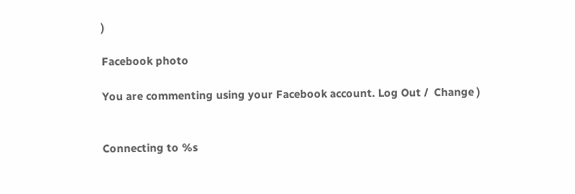)

Facebook photo

You are commenting using your Facebook account. Log Out /  Change )


Connecting to %s